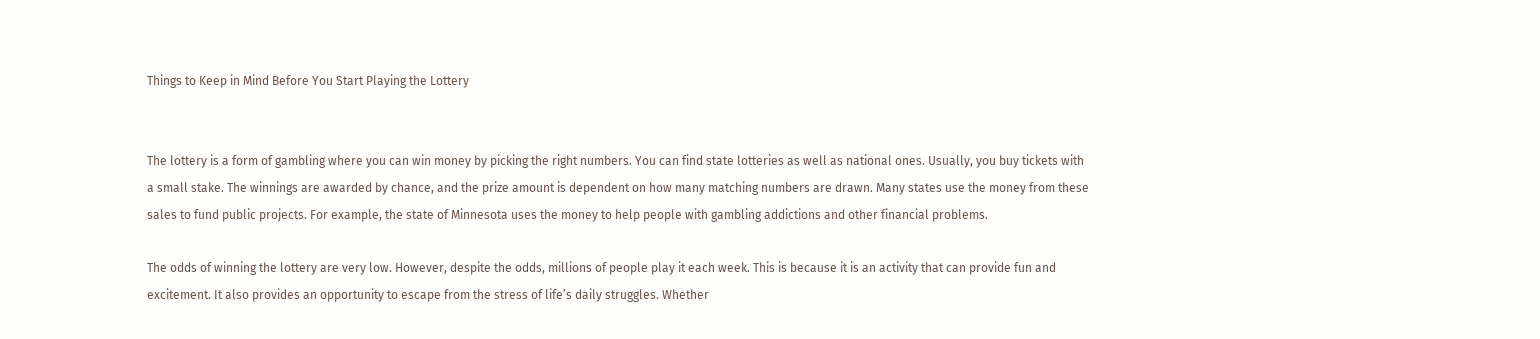Things to Keep in Mind Before You Start Playing the Lottery


The lottery is a form of gambling where you can win money by picking the right numbers. You can find state lotteries as well as national ones. Usually, you buy tickets with a small stake. The winnings are awarded by chance, and the prize amount is dependent on how many matching numbers are drawn. Many states use the money from these sales to fund public projects. For example, the state of Minnesota uses the money to help people with gambling addictions and other financial problems.

The odds of winning the lottery are very low. However, despite the odds, millions of people play it each week. This is because it is an activity that can provide fun and excitement. It also provides an opportunity to escape from the stress of life’s daily struggles. Whether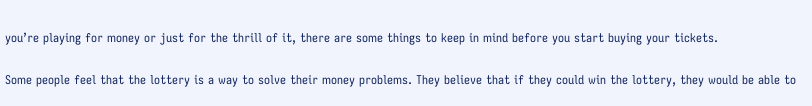you’re playing for money or just for the thrill of it, there are some things to keep in mind before you start buying your tickets.

Some people feel that the lottery is a way to solve their money problems. They believe that if they could win the lottery, they would be able to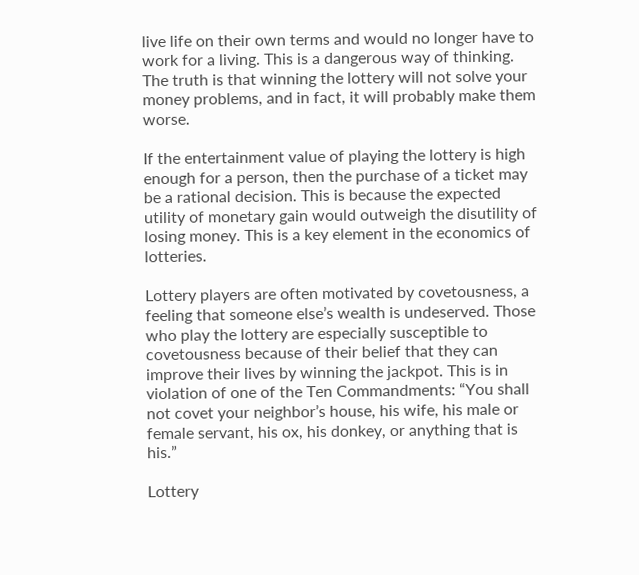live life on their own terms and would no longer have to work for a living. This is a dangerous way of thinking. The truth is that winning the lottery will not solve your money problems, and in fact, it will probably make them worse.

If the entertainment value of playing the lottery is high enough for a person, then the purchase of a ticket may be a rational decision. This is because the expected utility of monetary gain would outweigh the disutility of losing money. This is a key element in the economics of lotteries.

Lottery players are often motivated by covetousness, a feeling that someone else’s wealth is undeserved. Those who play the lottery are especially susceptible to covetousness because of their belief that they can improve their lives by winning the jackpot. This is in violation of one of the Ten Commandments: “You shall not covet your neighbor’s house, his wife, his male or female servant, his ox, his donkey, or anything that is his.”

Lottery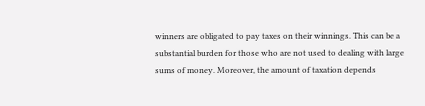winners are obligated to pay taxes on their winnings. This can be a substantial burden for those who are not used to dealing with large sums of money. Moreover, the amount of taxation depends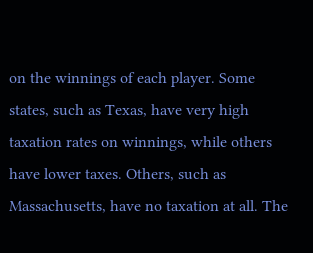on the winnings of each player. Some states, such as Texas, have very high taxation rates on winnings, while others have lower taxes. Others, such as Massachusetts, have no taxation at all. The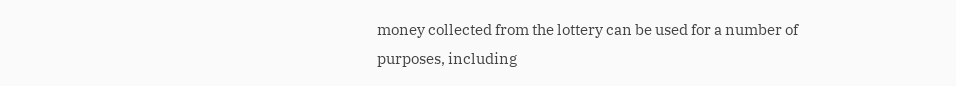money collected from the lottery can be used for a number of purposes, including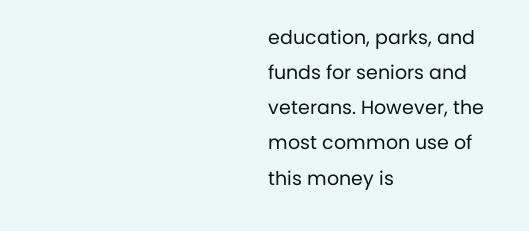education, parks, and funds for seniors and veterans. However, the most common use of this money is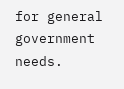for general government needs.